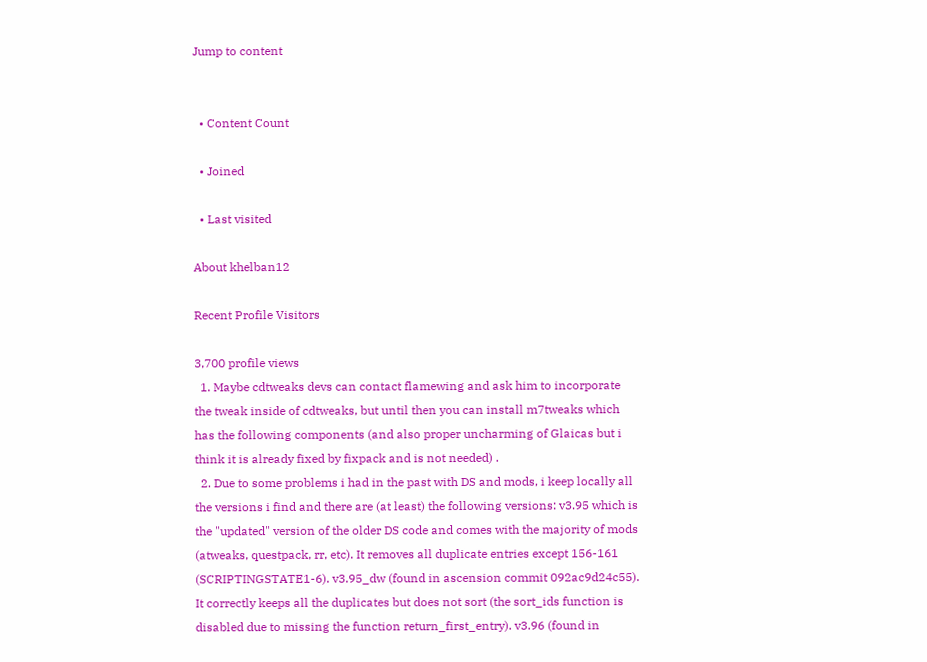Jump to content


  • Content Count

  • Joined

  • Last visited

About khelban12

Recent Profile Visitors

3,700 profile views
  1. Maybe cdtweaks devs can contact flamewing and ask him to incorporate the tweak inside of cdtweaks, but until then you can install m7tweaks which has the following components (and also proper uncharming of Glaicas but i think it is already fixed by fixpack and is not needed) .
  2. Due to some problems i had in the past with DS and mods, i keep locally all the versions i find and there are (at least) the following versions: v3.95 which is the "updated" version of the older DS code and comes with the majority of mods (atweaks, questpack, rr, etc). It removes all duplicate entries except 156-161 (SCRIPTINGSTATE1-6). v3.95_dw (found in ascension commit 092ac9d24c55). It correctly keeps all the duplicates but does not sort (the sort_ids function is disabled due to missing the function return_first_entry). v3.96 (found in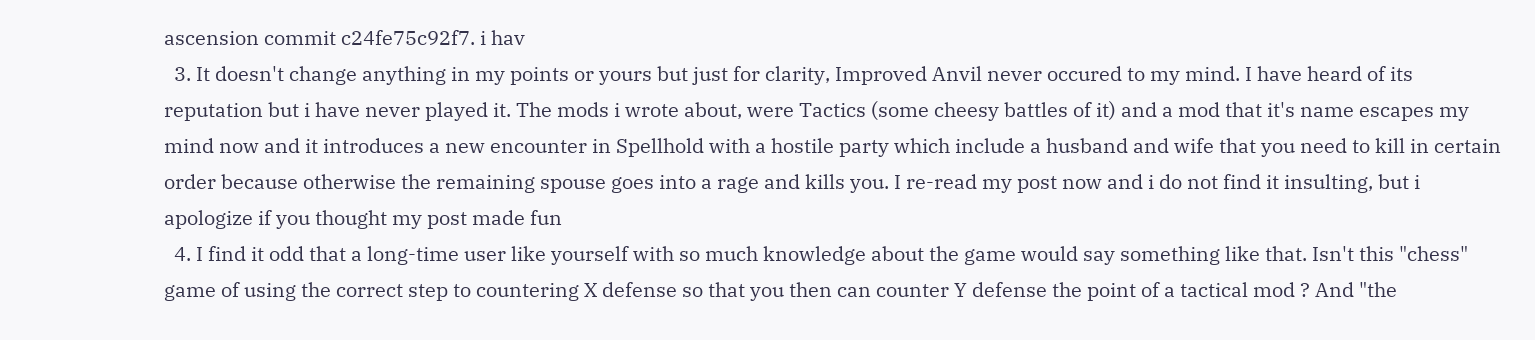ascension commit c24fe75c92f7. i hav
  3. It doesn't change anything in my points or yours but just for clarity, Improved Anvil never occured to my mind. I have heard of its reputation but i have never played it. The mods i wrote about, were Tactics (some cheesy battles of it) and a mod that it's name escapes my mind now and it introduces a new encounter in Spellhold with a hostile party which include a husband and wife that you need to kill in certain order because otherwise the remaining spouse goes into a rage and kills you. I re-read my post now and i do not find it insulting, but i apologize if you thought my post made fun
  4. I find it odd that a long-time user like yourself with so much knowledge about the game would say something like that. Isn't this "chess" game of using the correct step to countering X defense so that you then can counter Y defense the point of a tactical mod ? And "the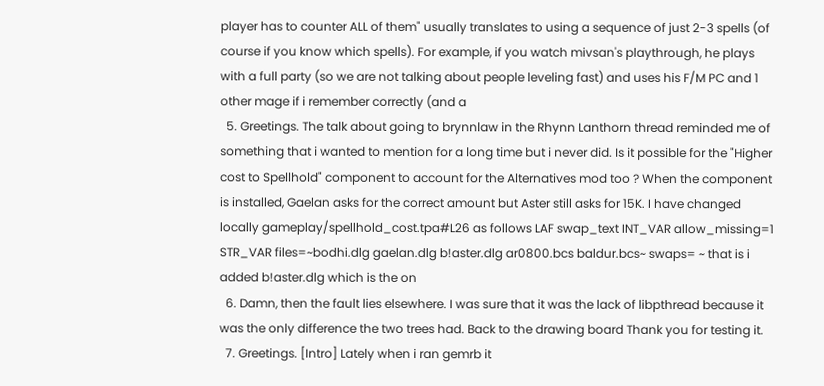player has to counter ALL of them" usually translates to using a sequence of just 2-3 spells (of course if you know which spells). For example, if you watch mivsan's playthrough, he plays with a full party (so we are not talking about people leveling fast) and uses his F/M PC and 1 other mage if i remember correctly (and a
  5. Greetings. The talk about going to brynnlaw in the Rhynn Lanthorn thread reminded me of something that i wanted to mention for a long time but i never did. Is it possible for the "Higher cost to Spellhold" component to account for the Alternatives mod too ? When the component is installed, Gaelan asks for the correct amount but Aster still asks for 15K. I have changed locally gameplay/spellhold_cost.tpa#L26 as follows LAF swap_text INT_VAR allow_missing=1 STR_VAR files=~bodhi.dlg gaelan.dlg b!aster.dlg ar0800.bcs baldur.bcs~ swaps= ~ that is i added b!aster.dlg which is the on
  6. Damn, then the fault lies elsewhere. I was sure that it was the lack of libpthread because it was the only difference the two trees had. Back to the drawing board Thank you for testing it.
  7. Greetings. [Intro] Lately when i ran gemrb it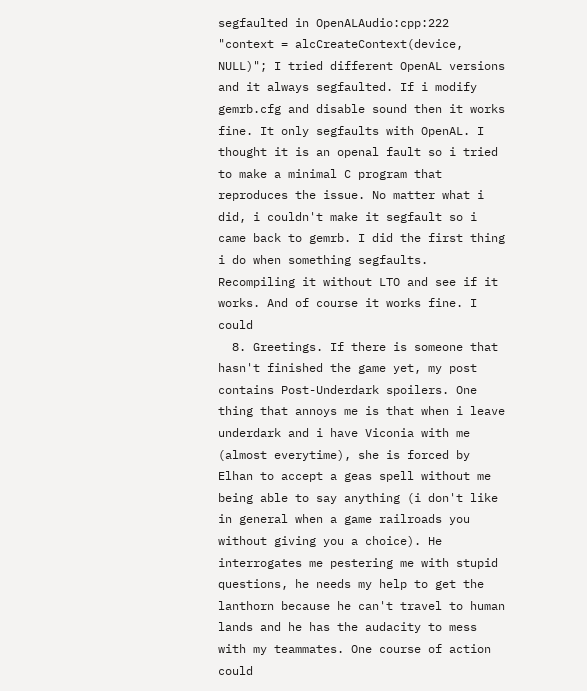segfaulted in OpenALAudio:cpp:222 "context = alcCreateContext(device, NULL)"; I tried different OpenAL versions and it always segfaulted. If i modify gemrb.cfg and disable sound then it works fine. It only segfaults with OpenAL. I thought it is an openal fault so i tried to make a minimal C program that reproduces the issue. No matter what i did, i couldn't make it segfault so i came back to gemrb. I did the first thing i do when something segfaults. Recompiling it without LTO and see if it works. And of course it works fine. I could
  8. Greetings. If there is someone that hasn't finished the game yet, my post contains Post-Underdark spoilers. One thing that annoys me is that when i leave underdark and i have Viconia with me (almost everytime), she is forced by Elhan to accept a geas spell without me being able to say anything (i don't like in general when a game railroads you without giving you a choice). He interrogates me pestering me with stupid questions, he needs my help to get the lanthorn because he can't travel to human lands and he has the audacity to mess with my teammates. One course of action could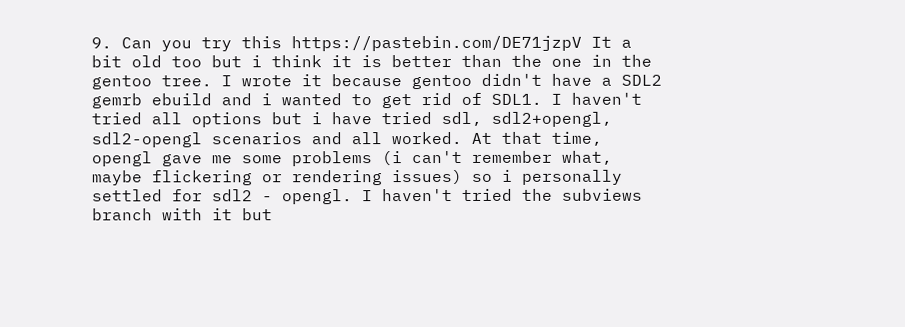9. Can you try this https://pastebin.com/DE71jzpV It a bit old too but i think it is better than the one in the gentoo tree. I wrote it because gentoo didn't have a SDL2 gemrb ebuild and i wanted to get rid of SDL1. I haven't tried all options but i have tried sdl, sdl2+opengl, sdl2-opengl scenarios and all worked. At that time, opengl gave me some problems (i can't remember what, maybe flickering or rendering issues) so i personally settled for sdl2 - opengl. I haven't tried the subviews branch with it but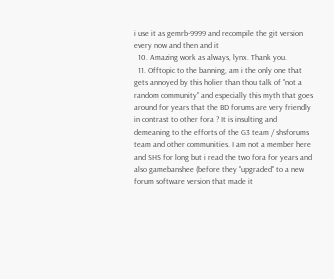i use it as gemrb-9999 and recompile the git version every now and then and it
  10. Amazing work as always, lynx. Thank you.
  11. Offtopic to the banning, am i the only one that gets annoyed by this holier than thou talk of "not a random community" and especially this myth that goes around for years that the BD forums are very friendly in contrast to other fora ? It is insulting and demeaning to the efforts of the G3 team / shsforums team and other communities. I am not a member here and SHS for long but i read the two fora for years and also gamebanshee (before they "upgraded" to a new forum software version that made it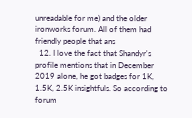unreadable for me) and the older ironworks forum. All of them had friendly people that ans
  12. I love the fact that Shandyr's profile mentions that in December 2019 alone, he got badges for 1K, 1.5K, 2.5K insightfuls. So according to forum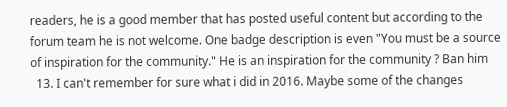readers, he is a good member that has posted useful content but according to the forum team he is not welcome. One badge description is even "You must be a source of inspiration for the community." He is an inspiration for the community ? Ban him
  13. I can't remember for sure what i did in 2016. Maybe some of the changes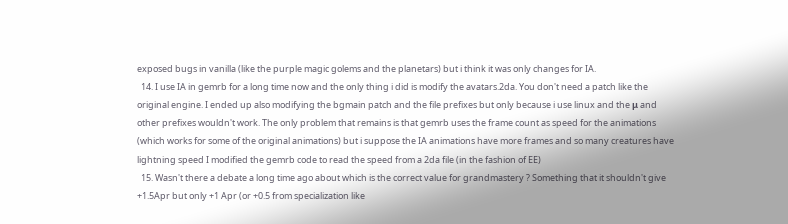exposed bugs in vanilla (like the purple magic golems and the planetars) but i think it was only changes for IA.
  14. I use IA in gemrb for a long time now and the only thing i did is modify the avatars.2da. You don't need a patch like the original engine. I ended up also modifying the bgmain patch and the file prefixes but only because i use linux and the μ and other prefixes wouldn't work. The only problem that remains is that gemrb uses the frame count as speed for the animations (which works for some of the original animations) but i suppose the IA animations have more frames and so many creatures have lightning speed I modified the gemrb code to read the speed from a 2da file (in the fashion of EE)
  15. Wasn't there a debate a long time ago about which is the correct value for grandmastery ? Something that it shouldn't give +1.5Apr but only +1 Apr (or +0.5 from specialization like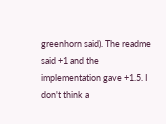greenhorn said). The readme said +1 and the implementation gave +1.5. I don't think a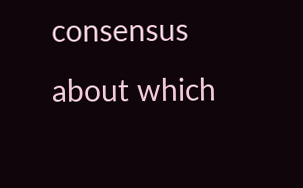consensus about which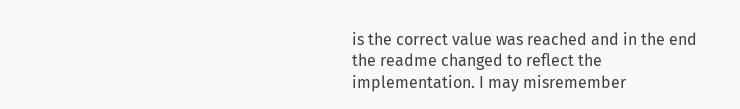is the correct value was reached and in the end the readme changed to reflect the implementation. I may misremember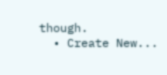though.
  • Create New...